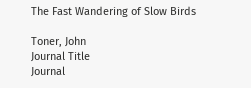The Fast Wandering of Slow Birds

Toner, John
Journal Title
Journal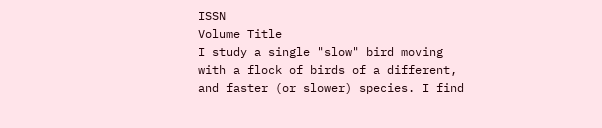ISSN
Volume Title
I study a single "slow" bird moving with a flock of birds of a different, and faster (or slower) species. I find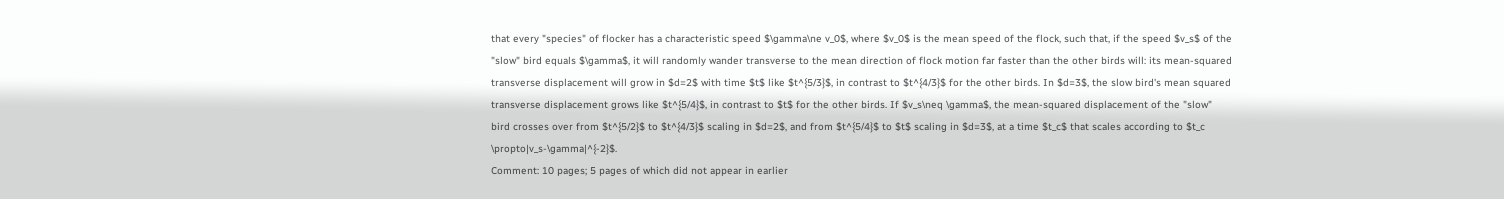that every "species" of flocker has a characteristic speed $\gamma\ne v_0$, where $v_0$ is the mean speed of the flock, such that, if the speed $v_s$ of the "slow" bird equals $\gamma$, it will randomly wander transverse to the mean direction of flock motion far faster than the other birds will: its mean-squared transverse displacement will grow in $d=2$ with time $t$ like $t^{5/3}$, in contrast to $t^{4/3}$ for the other birds. In $d=3$, the slow bird's mean squared transverse displacement grows like $t^{5/4}$, in contrast to $t$ for the other birds. If $v_s\neq \gamma$, the mean-squared displacement of the "slow" bird crosses over from $t^{5/2}$ to $t^{4/3}$ scaling in $d=2$, and from $t^{5/4}$ to $t$ scaling in $d=3$, at a time $t_c$ that scales according to $t_c \propto|v_s-\gamma|^{-2}$.
Comment: 10 pages; 5 pages of which did not appear in earlier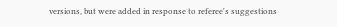versions, but were added in response to referee's suggestions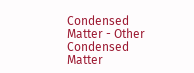Condensed Matter - Other Condensed Matter